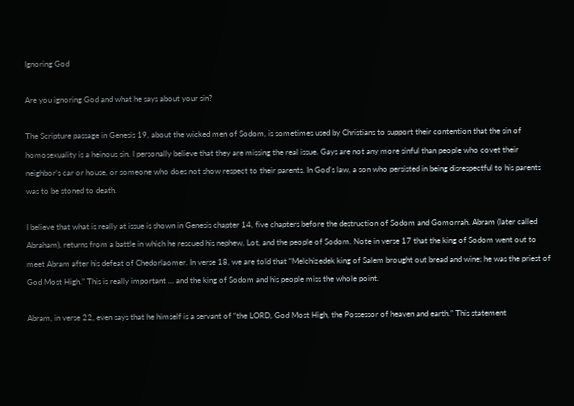Ignoring God

Are you ignoring God and what he says about your sin?

The Scripture passage in Genesis 19, about the wicked men of Sodom, is sometimes used by Christians to support their contention that the sin of homosexuality is a heinous sin. I personally believe that they are missing the real issue. Gays are not any more sinful than people who covet their neighbor’s car or house, or someone who does not show respect to their parents. In God’s law, a son who persisted in being disrespectful to his parents was to be stoned to death.

I believe that what is really at issue is shown in Genesis chapter 14, five chapters before the destruction of Sodom and Gomorrah. Abram (later called Abraham), returns from a battle in which he rescued his nephew, Lot, and the people of Sodom. Note in verse 17 that the king of Sodom went out to meet Abram after his defeat of Chedorlaomer. In verse 18, we are told that “Melchizedek king of Salem brought out bread and wine; he was the priest of God Most High.” This is really important … and the king of Sodom and his people miss the whole point.

Abram, in verse 22, even says that he himself is a servant of “the LORD, God Most High, the Possessor of heaven and earth.” This statement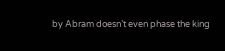by Abram doesn’t even phase the king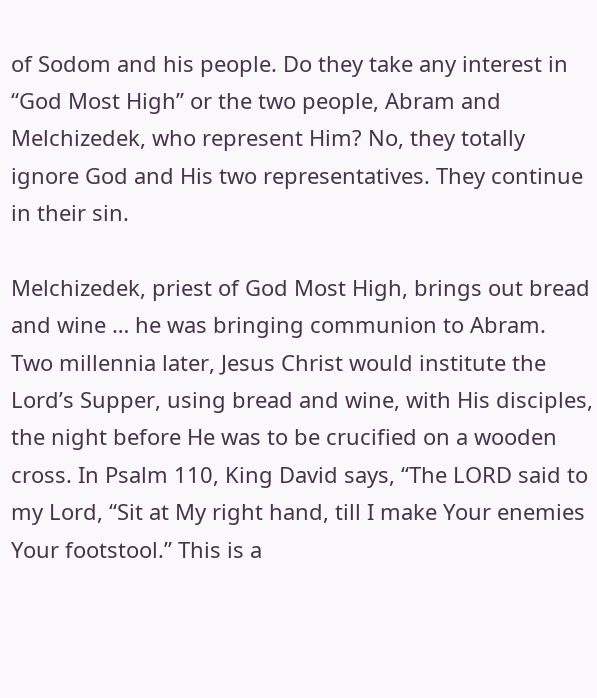of Sodom and his people. Do they take any interest in “God Most High” or the two people, Abram and Melchizedek, who represent Him? No, they totally ignore God and His two representatives. They continue in their sin.

Melchizedek, priest of God Most High, brings out bread and wine … he was bringing communion to Abram. Two millennia later, Jesus Christ would institute the Lord’s Supper, using bread and wine, with His disciples, the night before He was to be crucified on a wooden cross. In Psalm 110, King David says, “The LORD said to my Lord, “Sit at My right hand, till I make Your enemies Your footstool.” This is a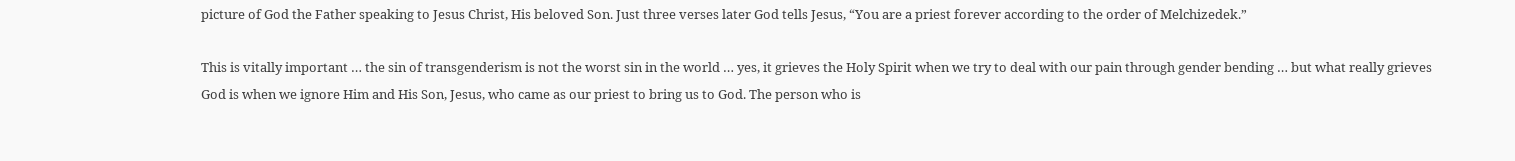picture of God the Father speaking to Jesus Christ, His beloved Son. Just three verses later God tells Jesus, “You are a priest forever according to the order of Melchizedek.”

This is vitally important … the sin of transgenderism is not the worst sin in the world … yes, it grieves the Holy Spirit when we try to deal with our pain through gender bending … but what really grieves God is when we ignore Him and His Son, Jesus, who came as our priest to bring us to God. The person who is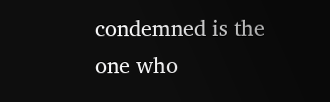condemned is the one who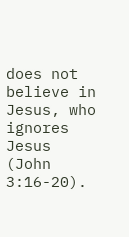does not believe in Jesus, who ignores Jesus (John 3:16-20).